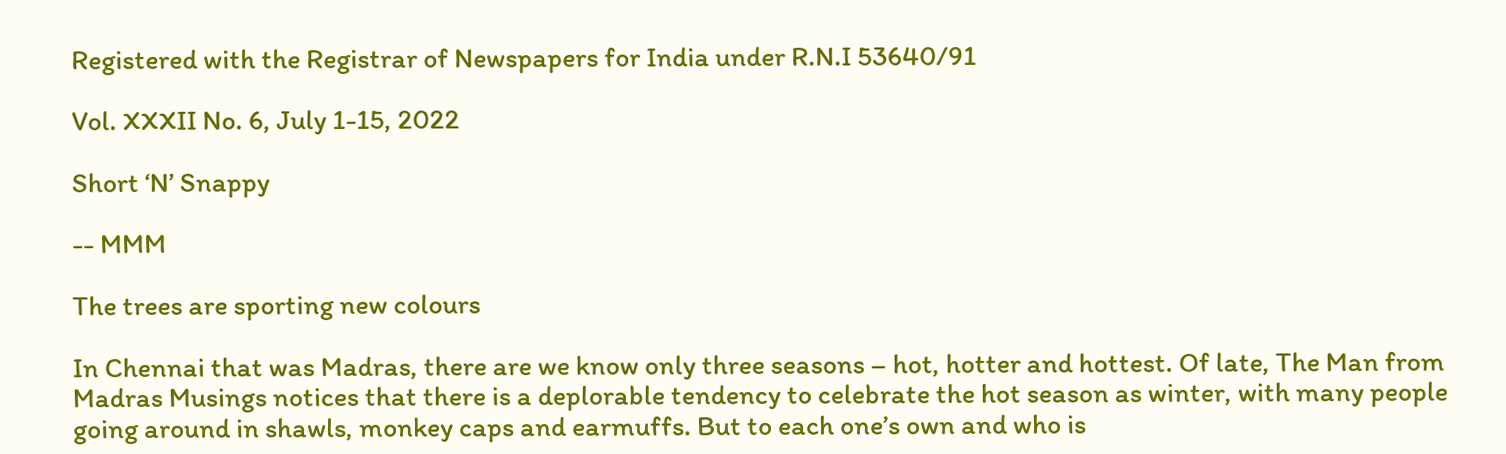Registered with the Registrar of Newspapers for India under R.N.I 53640/91

Vol. XXXII No. 6, July 1-15, 2022

Short ‘N’ Snappy

-- MMM

The trees are sporting new colours

In Chennai that was Madras, there are we know only three seasons – hot, hotter and hottest. Of late, The Man from Madras Musings notices that there is a deplorable tendency to celebrate the hot season as winter, with many people going around in shawls, monkey caps and earmuffs. But to each one’s own and who is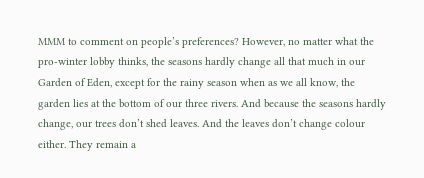MMM to comment on people’s preferences? However, no matter what the pro-winter lobby thinks, the seasons hardly change all that much in our Garden of Eden, except for the rainy season when as we all know, the garden lies at the bottom of our three rivers. And because the seasons hardly change, our trees don’t shed leaves. And the leaves don’t change colour either. They remain a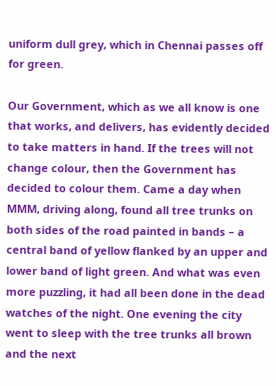uniform dull grey, which in Chennai passes off for green.

Our Government, which as we all know is one that works, and delivers, has evidently decided to take matters in hand. If the trees will not change colour, then the Government has decided to colour them. Came a day when MMM, driving along, found all tree trunks on both sides of the road painted in bands – a central band of yellow flanked by an upper and lower band of light green. And what was even more puzzling, it had all been done in the dead watches of the night. One evening the city went to sleep with the tree trunks all brown and the next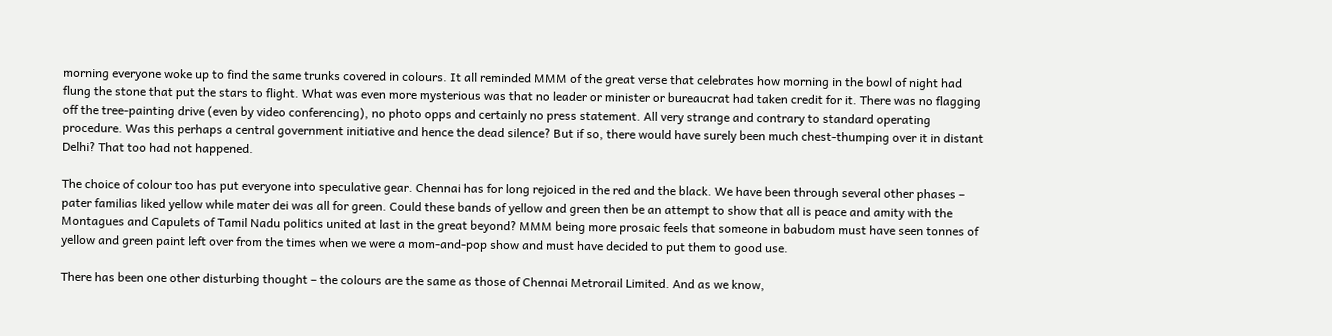morning everyone woke up to find the same trunks covered in colours. It all reminded MMM of the great verse that celebrates how morning in the bowl of night had flung the stone that put the stars to flight. What was even more mysterious was that no leader or minister or bureaucrat had taken credit for it. There was no flagging off the tree-painting drive (even by video conferencing), no photo opps and certainly no press statement. All very strange and contrary to standard operating procedure. Was this perhaps a central government initiative and hence the dead silence? But if so, there would have surely been much chest-thumping over it in distant Delhi? That too had not happened.

The choice of colour too has put everyone into speculative gear. Chennai has for long rejoiced in the red and the black. We have been through several other phases – pater familias liked yellow while mater dei was all for green. Could these bands of yellow and green then be an attempt to show that all is peace and amity with the Montagues and Capulets of Tamil Nadu politics united at last in the great beyond? MMM being more prosaic feels that someone in babudom must have seen tonnes of yellow and green paint left over from the times when we were a mom-and-pop show and must have decided to put them to good use.

There has been one other disturbing thought – the colours are the same as those of Chennai Metrorail Limited. And as we know,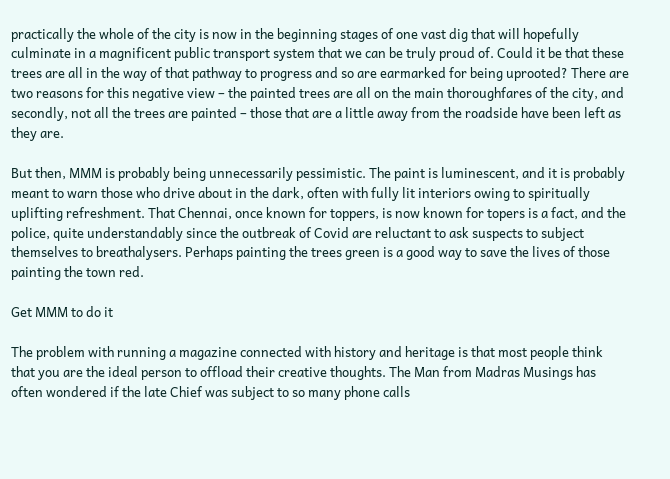practically the whole of the city is now in the beginning stages of one vast dig that will hopefully culminate in a magnificent public transport system that we can be truly proud of. Could it be that these trees are all in the way of that pathway to progress and so are earmarked for being uprooted? There are two reasons for this negative view – the painted trees are all on the main thoroughfares of the city, and secondly, not all the trees are painted – those that are a little away from the roadside have been left as they are.

But then, MMM is probably being unnecessarily pessimistic. The paint is luminescent, and it is probably meant to warn those who drive about in the dark, often with fully lit interiors owing to spiritually uplifting refreshment. That Chennai, once known for toppers, is now known for topers is a fact, and the police, quite understandably since the outbreak of Covid are reluctant to ask suspects to subject themselves to breathalysers. Perhaps painting the trees green is a good way to save the lives of those painting the town red.

Get MMM to do it

The problem with running a magazine connected with history and heritage is that most people think that you are the ideal person to offload their creative thoughts. The Man from Madras Musings has often wondered if the late Chief was subject to so many phone calls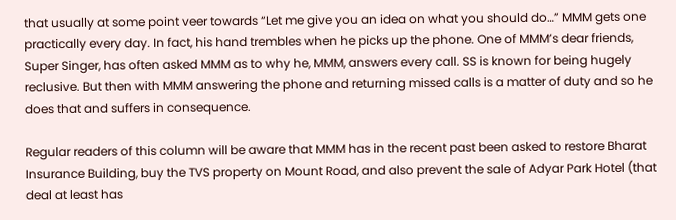that usually at some point veer towards “Let me give you an idea on what you should do…” MMM gets one practically every day. In fact, his hand trembles when he picks up the phone. One of MMM’s dear friends, Super Singer, has often asked MMM as to why he, MMM, answers every call. SS is known for being hugely reclusive. But then with MMM answering the phone and returning missed calls is a matter of duty and so he does that and suffers in consequence.

Regular readers of this column will be aware that MMM has in the recent past been asked to restore Bharat Insurance Building, buy the TVS property on Mount Road, and also prevent the sale of Adyar Park Hotel (that deal at least has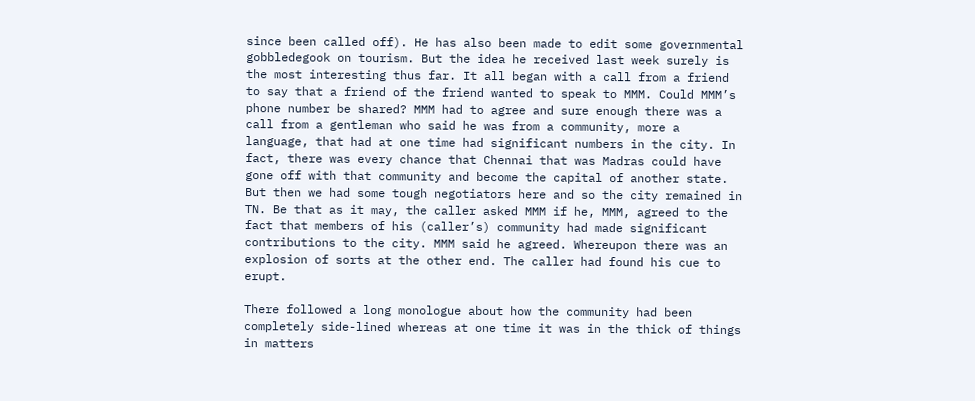since been called off). He has also been made to edit some governmental gobbledegook on tourism. But the idea he received last week surely is the most interesting thus far. It all began with a call from a friend to say that a friend of the friend wanted to speak to MMM. Could MMM’s phone number be shared? MMM had to agree and sure enough there was a call from a gentleman who said he was from a community, more a language, that had at one time had significant numbers in the city. In fact, there was every chance that Chennai that was Madras could have gone off with that community and become the capital of another state. But then we had some tough negotiators here and so the city remained in TN. Be that as it may, the caller asked MMM if he, MMM, agreed to the fact that members of his (caller’s) community had made significant contributions to the city. MMM said he agreed. Whereupon there was an explosion of sorts at the other end. The caller had found his cue to erupt.

There followed a long monologue about how the community had been completely side-lined whereas at one time it was in the thick of things in matters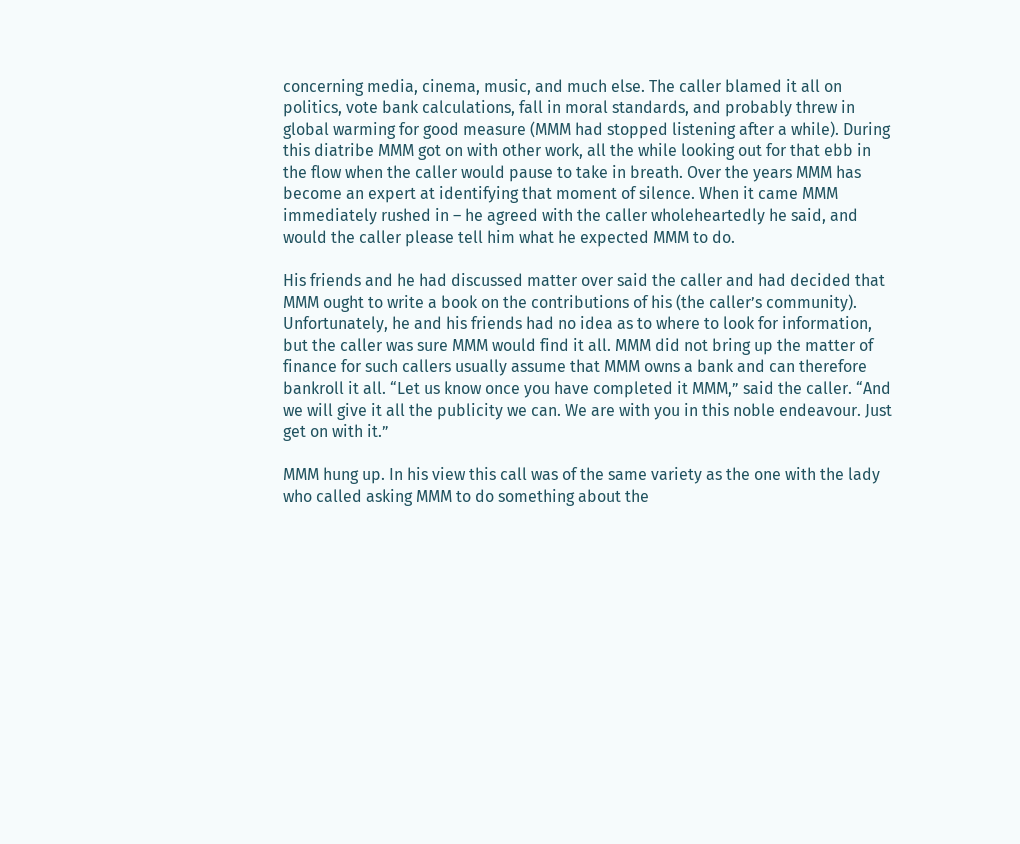concerning media, cinema, music, and much else. The caller blamed it all on politics, vote bank calculations, fall in moral standards, and probably threw in global warming for good measure (MMM had stopped listening after a while). During this diatribe MMM got on with other work, all the while looking out for that ebb in the flow when the caller would pause to take in breath. Over the years MMM has become an expert at identifying that moment of silence. When it came MMM immediately rushed in – he agreed with the caller wholeheartedly he said, and would the caller please tell him what he expected MMM to do.

His friends and he had discussed matter over said the caller and had decided that MMM ought to write a book on the contributions of his (the caller’s community). Unfortunately, he and his friends had no idea as to where to look for information, but the caller was sure MMM would find it all. MMM did not bring up the matter of finance for such callers usually assume that MMM owns a bank and can therefore bankroll it all. “Let us know once you have completed it MMM,” said the caller. “And we will give it all the publicity we can. We are with you in this noble endeavour. Just get on with it.”

MMM hung up. In his view this call was of the same variety as the one with the lady who called asking MMM to do something about the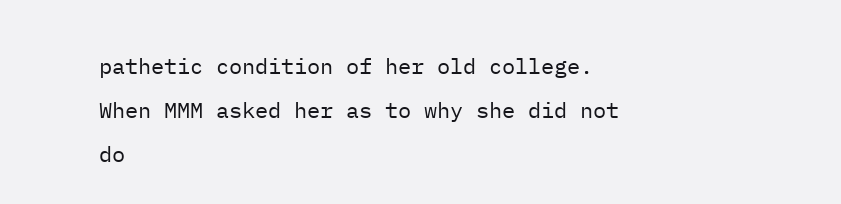pathetic condition of her old college. When MMM asked her as to why she did not do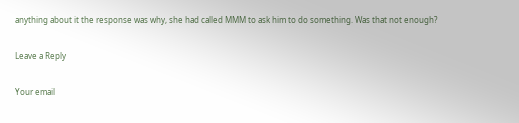anything about it the response was why, she had called MMM to ask him to do something. Was that not enough?

Leave a Reply

Your email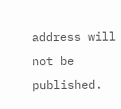address will not be published.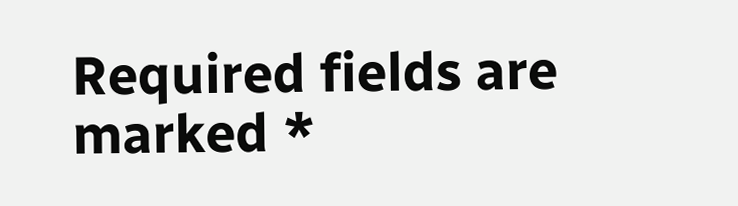Required fields are marked *